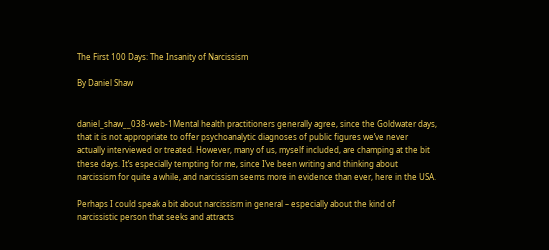The First 100 Days: The Insanity of Narcissism

By Daniel Shaw


daniel_shaw__038-web-1Mental health practitioners generally agree, since the Goldwater days, that it is not appropriate to offer psychoanalytic diagnoses of public figures we’ve never actually interviewed or treated. However, many of us, myself included, are champing at the bit these days. It’s especially tempting for me, since I’ve been writing and thinking about narcissism for quite a while, and narcissism seems more in evidence than ever, here in the USA.

Perhaps I could speak a bit about narcissism in general – especially about the kind of narcissistic person that seeks and attracts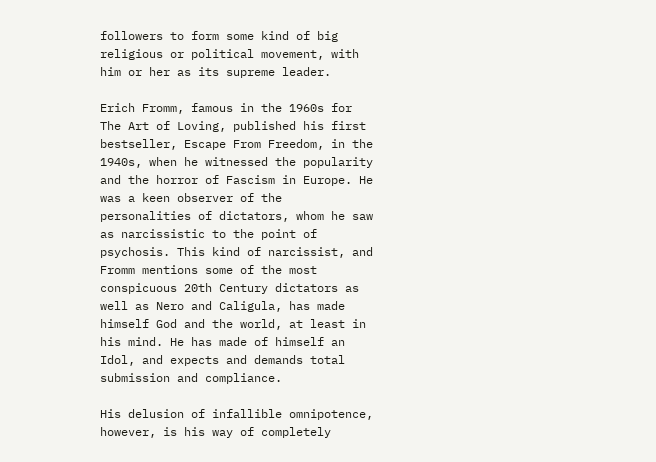followers to form some kind of big religious or political movement, with him or her as its supreme leader.

Erich Fromm, famous in the 1960s for The Art of Loving, published his first bestseller, Escape From Freedom, in the 1940s, when he witnessed the popularity and the horror of Fascism in Europe. He was a keen observer of the personalities of dictators, whom he saw as narcissistic to the point of psychosis. This kind of narcissist, and Fromm mentions some of the most conspicuous 20th Century dictators as well as Nero and Caligula, has made himself God and the world, at least in his mind. He has made of himself an Idol, and expects and demands total submission and compliance.

His delusion of infallible omnipotence, however, is his way of completely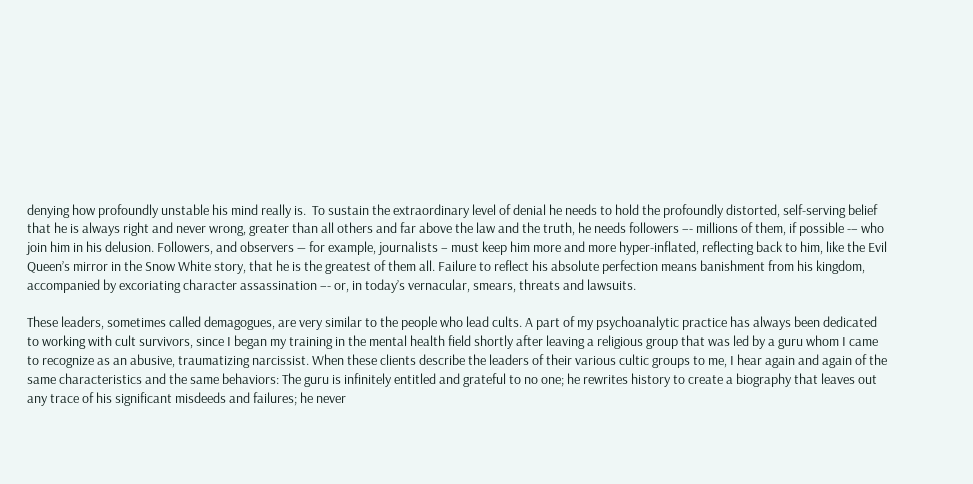denying how profoundly unstable his mind really is.  To sustain the extraordinary level of denial he needs to hold the profoundly distorted, self-serving belief that he is always right and never wrong, greater than all others and far above the law and the truth, he needs followers –- millions of them, if possible -– who join him in his delusion. Followers, and observers ― for example, journalists – must keep him more and more hyper-inflated, reflecting back to him, like the Evil Queen’s mirror in the Snow White story, that he is the greatest of them all. Failure to reflect his absolute perfection means banishment from his kingdom, accompanied by excoriating character assassination –- or, in today’s vernacular, smears, threats and lawsuits.

These leaders, sometimes called demagogues, are very similar to the people who lead cults. A part of my psychoanalytic practice has always been dedicated to working with cult survivors, since I began my training in the mental health field shortly after leaving a religious group that was led by a guru whom I came to recognize as an abusive, traumatizing narcissist. When these clients describe the leaders of their various cultic groups to me, I hear again and again of the same characteristics and the same behaviors: The guru is infinitely entitled and grateful to no one; he rewrites history to create a biography that leaves out any trace of his significant misdeeds and failures; he never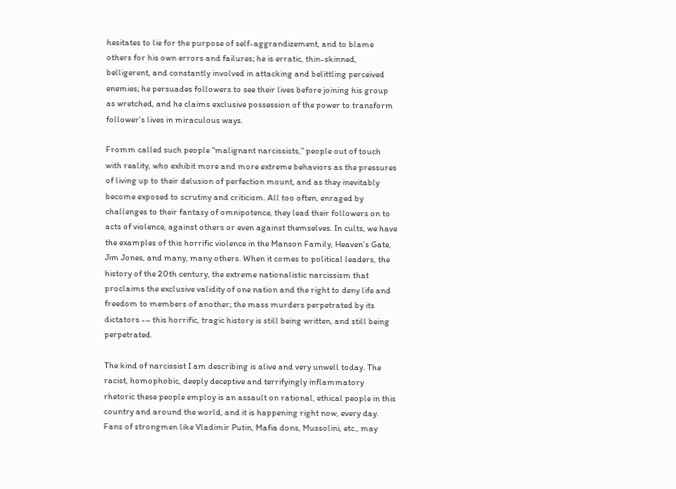hesitates to lie for the purpose of self-aggrandizement, and to blame others for his own errors and failures; he is erratic, thin-skinned, belligerent, and constantly involved in attacking and belittling perceived enemies; he persuades followers to see their lives before joining his group as wretched, and he claims exclusive possession of the power to transform follower’s lives in miraculous ways.

Fromm called such people “malignant narcissists,” people out of touch with reality, who exhibit more and more extreme behaviors as the pressures of living up to their delusion of perfection mount, and as they inevitably become exposed to scrutiny and criticism. All too often, enraged by challenges to their fantasy of omnipotence, they lead their followers on to acts of violence, against others or even against themselves. In cults, we have the examples of this horrific violence in the Manson Family, Heaven’s Gate, Jim Jones, and many, many others. When it comes to political leaders, the history of the 20th century, the extreme nationalistic narcissism that proclaims the exclusive validity of one nation and the right to deny life and freedom to members of another; the mass murders perpetrated by its dictators -– this horrific, tragic history is still being written, and still being perpetrated.

The kind of narcissist I am describing is alive and very unwell today. The racist, homophobic, deeply deceptive and terrifyingly inflammatory rhetoric these people employ is an assault on rational, ethical people in this country and around the world, and it is happening right now, every day. Fans of strongmen like Vladimir Putin, Mafia dons, Mussolini, etc., may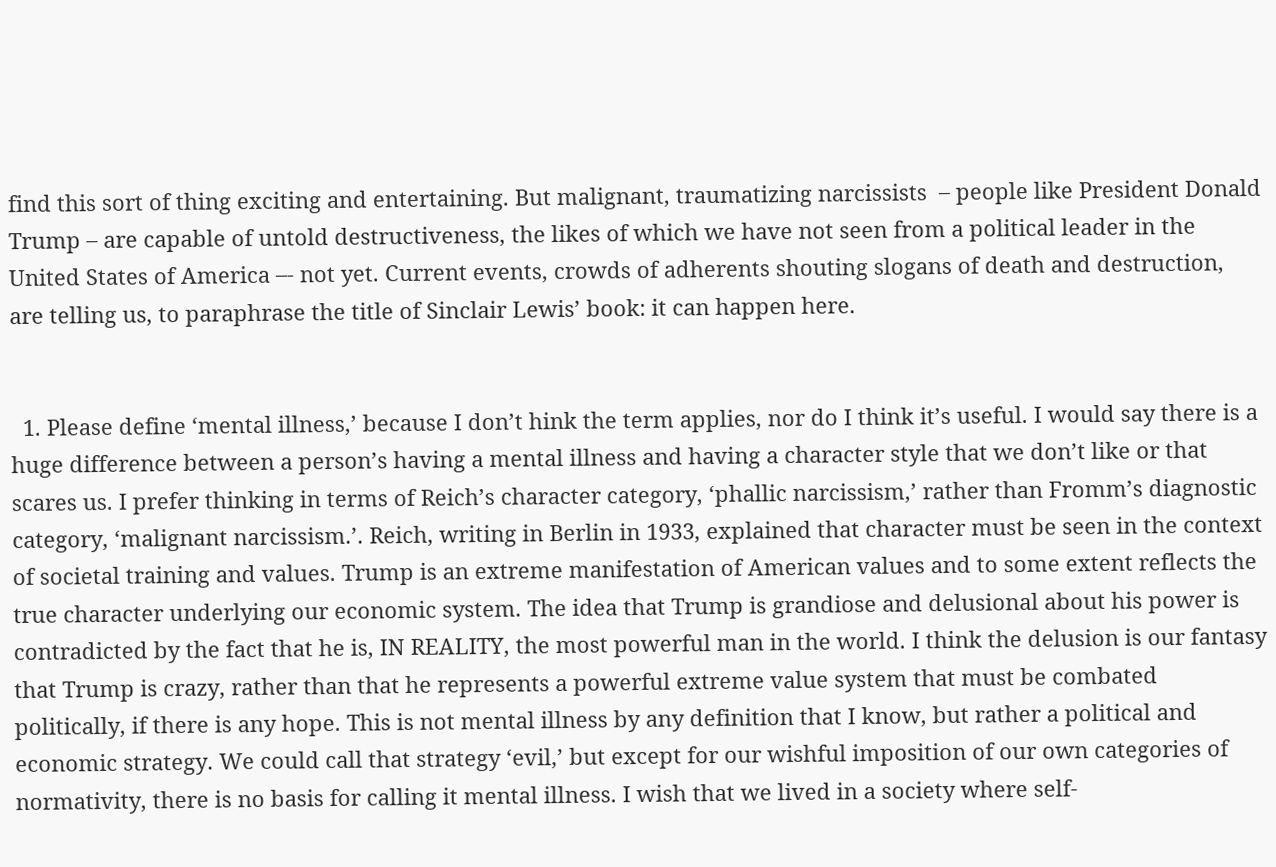find this sort of thing exciting and entertaining. But malignant, traumatizing narcissists  – people like President Donald Trump – are capable of untold destructiveness, the likes of which we have not seen from a political leader in the United States of America –- not yet. Current events, crowds of adherents shouting slogans of death and destruction, are telling us, to paraphrase the title of Sinclair Lewis’ book: it can happen here.


  1. Please define ‘mental illness,’ because I don’t hink the term applies, nor do I think it’s useful. I would say there is a huge difference between a person’s having a mental illness and having a character style that we don’t like or that scares us. I prefer thinking in terms of Reich’s character category, ‘phallic narcissism,’ rather than Fromm’s diagnostic category, ‘malignant narcissism.’. Reich, writing in Berlin in 1933, explained that character must be seen in the context of societal training and values. Trump is an extreme manifestation of American values and to some extent reflects the true character underlying our economic system. The idea that Trump is grandiose and delusional about his power is contradicted by the fact that he is, IN REALITY, the most powerful man in the world. I think the delusion is our fantasy that Trump is crazy, rather than that he represents a powerful extreme value system that must be combated politically, if there is any hope. This is not mental illness by any definition that I know, but rather a political and economic strategy. We could call that strategy ‘evil,’ but except for our wishful imposition of our own categories of normativity, there is no basis for calling it mental illness. I wish that we lived in a society where self-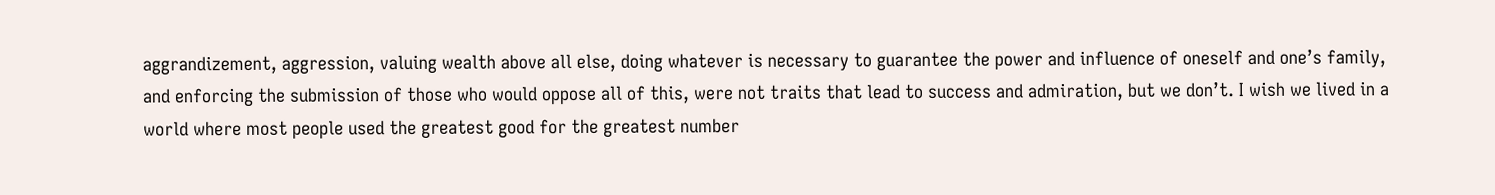aggrandizement, aggression, valuing wealth above all else, doing whatever is necessary to guarantee the power and influence of oneself and one’s family, and enforcing the submission of those who would oppose all of this, were not traits that lead to success and admiration, but we don’t. I wish we lived in a world where most people used the greatest good for the greatest number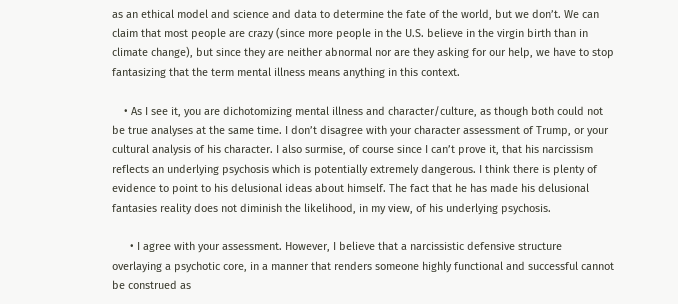as an ethical model and science and data to determine the fate of the world, but we don’t. We can claim that most people are crazy (since more people in the U.S. believe in the virgin birth than in climate change), but since they are neither abnormal nor are they asking for our help, we have to stop fantasizing that the term mental illness means anything in this context.

    • As I see it, you are dichotomizing mental illness and character/culture, as though both could not be true analyses at the same time. I don’t disagree with your character assessment of Trump, or your cultural analysis of his character. I also surmise, of course since I can’t prove it, that his narcissism reflects an underlying psychosis which is potentially extremely dangerous. I think there is plenty of evidence to point to his delusional ideas about himself. The fact that he has made his delusional fantasies reality does not diminish the likelihood, in my view, of his underlying psychosis.

      • I agree with your assessment. However, I believe that a narcissistic defensive structure overlaying a psychotic core, in a manner that renders someone highly functional and successful cannot be construed as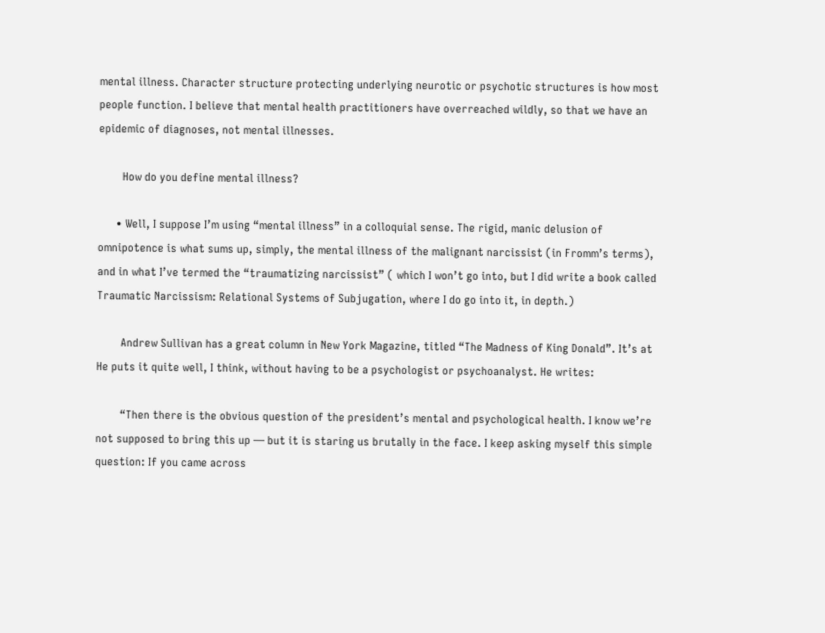mental illness. Character structure protecting underlying neurotic or psychotic structures is how most people function. I believe that mental health practitioners have overreached wildly, so that we have an epidemic of diagnoses, not mental illnesses.

        How do you define mental illness?

      • Well, I suppose I’m using “mental illness” in a colloquial sense. The rigid, manic delusion of omnipotence is what sums up, simply, the mental illness of the malignant narcissist (in Fromm’s terms), and in what I’ve termed the “traumatizing narcissist” ( which I won’t go into, but I did write a book called Traumatic Narcissism: Relational Systems of Subjugation, where I do go into it, in depth.)

        Andrew Sullivan has a great column in New York Magazine, titled “The Madness of King Donald”. It’s at He puts it quite well, I think, without having to be a psychologist or psychoanalyst. He writes:

        “Then there is the obvious question of the president’s mental and psychological health. I know we’re not supposed to bring this up — but it is staring us brutally in the face. I keep asking myself this simple question: If you came across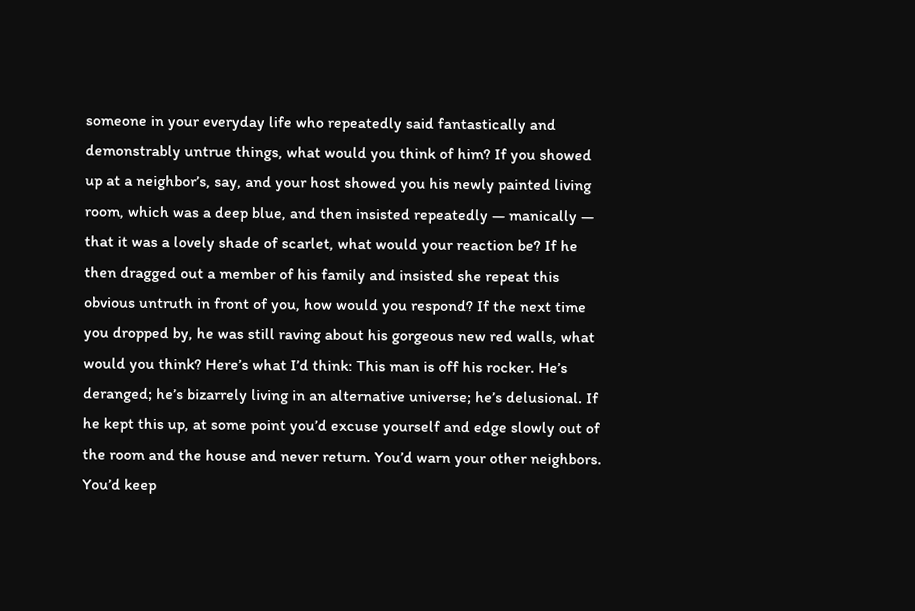someone in your everyday life who repeatedly said fantastically and demonstrably untrue things, what would you think of him? If you showed up at a neighbor’s, say, and your host showed you his newly painted living room, which was a deep blue, and then insisted repeatedly — manically — that it was a lovely shade of scarlet, what would your reaction be? If he then dragged out a member of his family and insisted she repeat this obvious untruth in front of you, how would you respond? If the next time you dropped by, he was still raving about his gorgeous new red walls, what would you think? Here’s what I’d think: This man is off his rocker. He’s deranged; he’s bizarrely living in an alternative universe; he’s delusional. If he kept this up, at some point you’d excuse yourself and edge slowly out of the room and the house and never return. You’d warn your other neighbors. You’d keep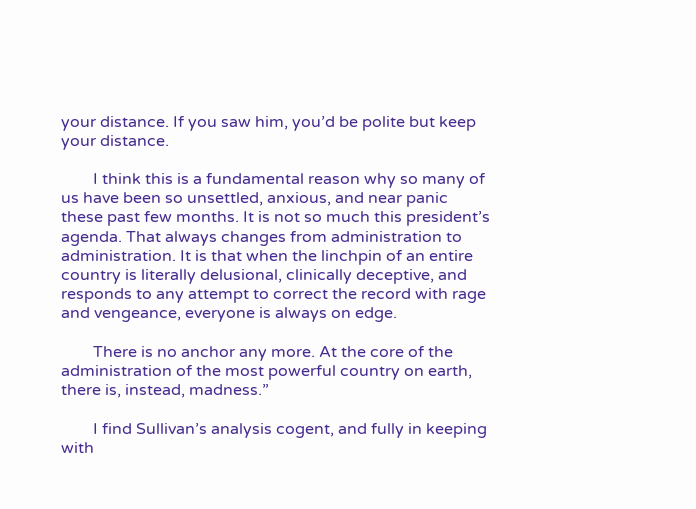your distance. If you saw him, you’d be polite but keep your distance.

        I think this is a fundamental reason why so many of us have been so unsettled, anxious, and near panic these past few months. It is not so much this president’s agenda. That always changes from administration to administration. It is that when the linchpin of an entire country is literally delusional, clinically deceptive, and responds to any attempt to correct the record with rage and vengeance, everyone is always on edge.

        There is no anchor any more. At the core of the administration of the most powerful country on earth, there is, instead, madness.”

        I find Sullivan’s analysis cogent, and fully in keeping with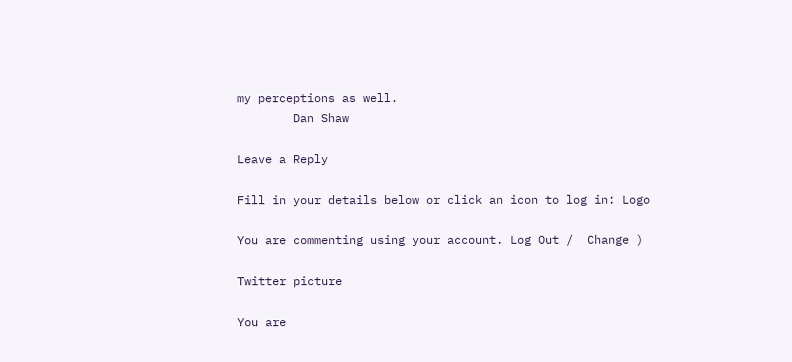my perceptions as well.
        Dan Shaw

Leave a Reply

Fill in your details below or click an icon to log in: Logo

You are commenting using your account. Log Out /  Change )

Twitter picture

You are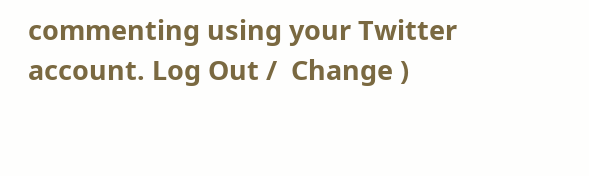commenting using your Twitter account. Log Out /  Change )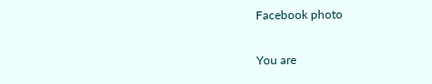Facebook photo

You are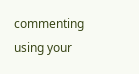commenting using your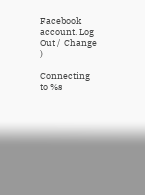Facebook account. Log Out /  Change )

Connecting to %s